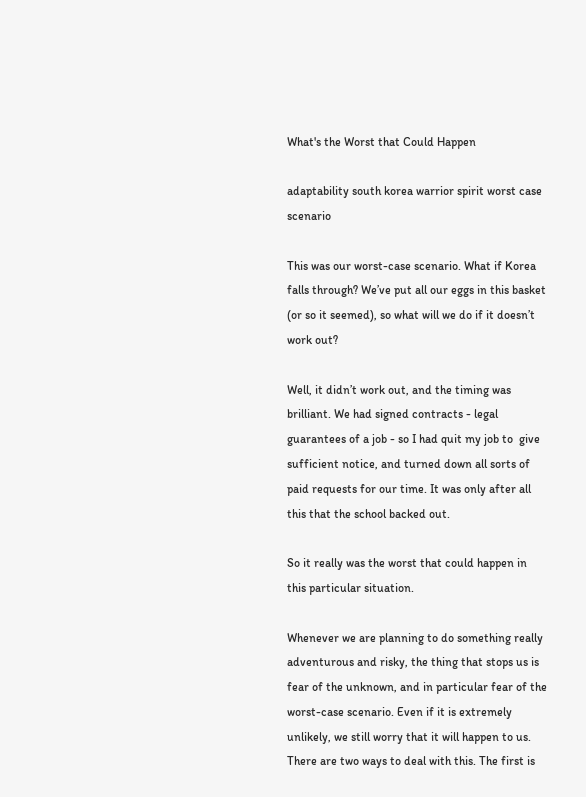What's the Worst that Could Happen

adaptability south korea warrior spirit worst case scenario

This was our worst-case scenario. What if Korea falls through? We’ve put all our eggs in this basket (or so it seemed), so what will we do if it doesn’t work out?

Well, it didn’t work out, and the timing was brilliant. We had signed contracts - legal guarantees of a job - so I had quit my job to  give sufficient notice, and turned down all sorts of paid requests for our time. It was only after all this that the school backed out.

So it really was the worst that could happen in this particular situation.

Whenever we are planning to do something really adventurous and risky, the thing that stops us is fear of the unknown, and in particular fear of the worst-case scenario. Even if it is extremely unlikely, we still worry that it will happen to us. There are two ways to deal with this. The first is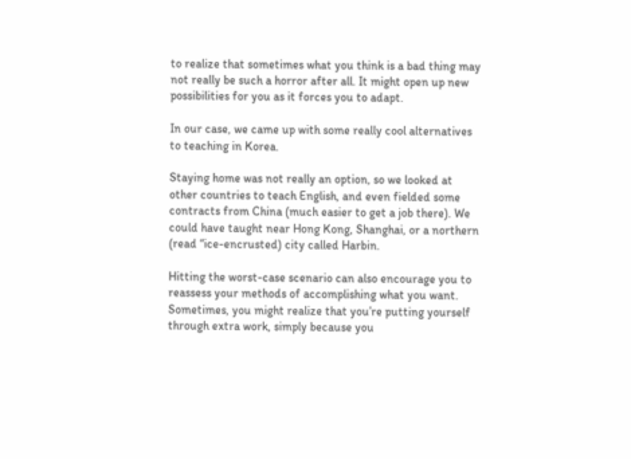to realize that sometimes what you think is a bad thing may not really be such a horror after all. It might open up new possibilities for you as it forces you to adapt.

In our case, we came up with some really cool alternatives to teaching in Korea.

Staying home was not really an option, so we looked at other countries to teach English, and even fielded some contracts from China (much easier to get a job there). We could have taught near Hong Kong, Shanghai, or a northern (read “ice-encrusted) city called Harbin.

Hitting the worst-case scenario can also encourage you to reassess your methods of accomplishing what you want. Sometimes, you might realize that you’re putting yourself through extra work, simply because you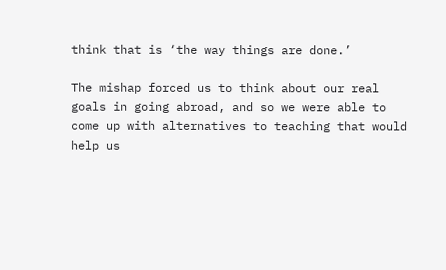think that is ‘the way things are done.’

The mishap forced us to think about our real goals in going abroad, and so we were able to come up with alternatives to teaching that would help us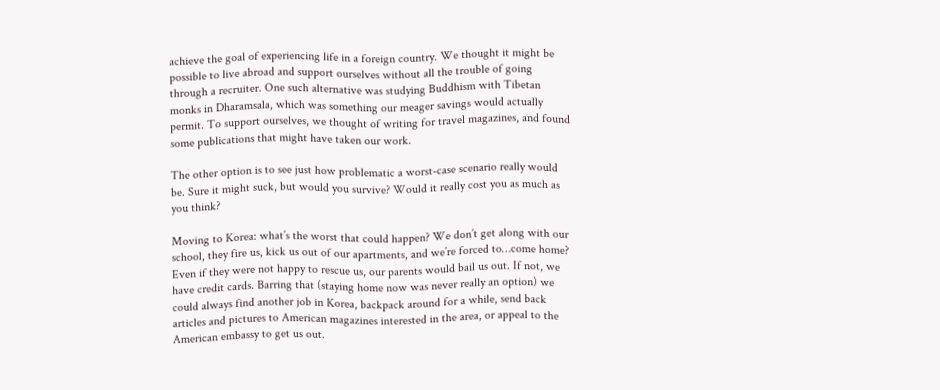achieve the goal of experiencing life in a foreign country. We thought it might be possible to live abroad and support ourselves without all the trouble of going through a recruiter. One such alternative was studying Buddhism with Tibetan monks in Dharamsala, which was something our meager savings would actually permit. To support ourselves, we thought of writing for travel magazines, and found some publications that might have taken our work.

The other option is to see just how problematic a worst-case scenario really would be. Sure it might suck, but would you survive? Would it really cost you as much as you think?

Moving to Korea: what’s the worst that could happen? We don’t get along with our school, they fire us, kick us out of our apartments, and we’re forced to…come home? Even if they were not happy to rescue us, our parents would bail us out. If not, we have credit cards. Barring that (staying home now was never really an option) we could always find another job in Korea, backpack around for a while, send back articles and pictures to American magazines interested in the area, or appeal to the American embassy to get us out.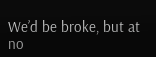We’d be broke, but at no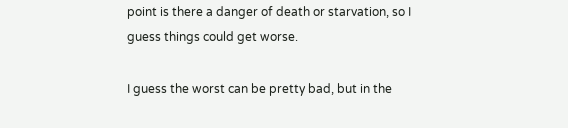point is there a danger of death or starvation, so I guess things could get worse.

I guess the worst can be pretty bad, but in the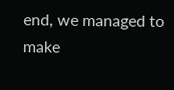end, we managed to make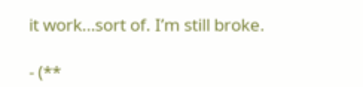it work…sort of. I’m still broke.

- (**